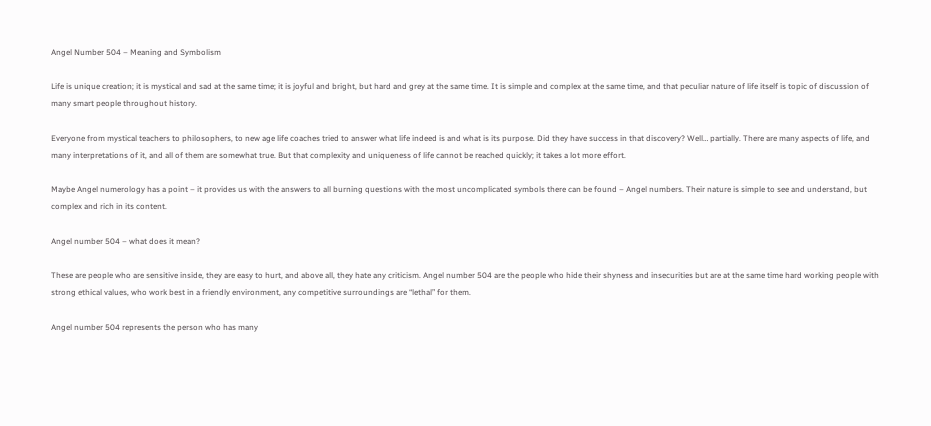Angel Number 504 – Meaning and Symbolism

Life is unique creation; it is mystical and sad at the same time; it is joyful and bright, but hard and grey at the same time. It is simple and complex at the same time, and that peculiar nature of life itself is topic of discussion of many smart people throughout history.

Everyone from mystical teachers to philosophers, to new age life coaches tried to answer what life indeed is and what is its purpose. Did they have success in that discovery? Well… partially. There are many aspects of life, and many interpretations of it, and all of them are somewhat true. But that complexity and uniqueness of life cannot be reached quickly; it takes a lot more effort.

Maybe Angel numerology has a point – it provides us with the answers to all burning questions with the most uncomplicated symbols there can be found – Angel numbers. Their nature is simple to see and understand, but complex and rich in its content.

Angel number 504 – what does it mean?

These are people who are sensitive inside, they are easy to hurt, and above all, they hate any criticism. Angel number 504 are the people who hide their shyness and insecurities but are at the same time hard working people with strong ethical values, who work best in a friendly environment, any competitive surroundings are “lethal” for them.

Angel number 504 represents the person who has many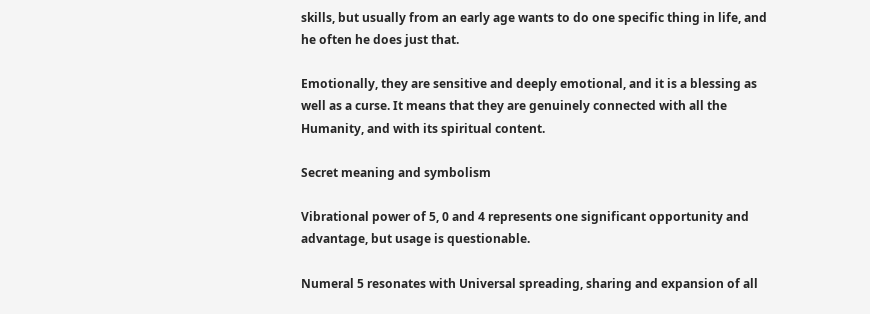skills, but usually from an early age wants to do one specific thing in life, and he often he does just that.

Emotionally, they are sensitive and deeply emotional, and it is a blessing as well as a curse. It means that they are genuinely connected with all the Humanity, and with its spiritual content.

Secret meaning and symbolism

Vibrational power of 5, 0 and 4 represents one significant opportunity and advantage, but usage is questionable.

Numeral 5 resonates with Universal spreading, sharing and expansion of all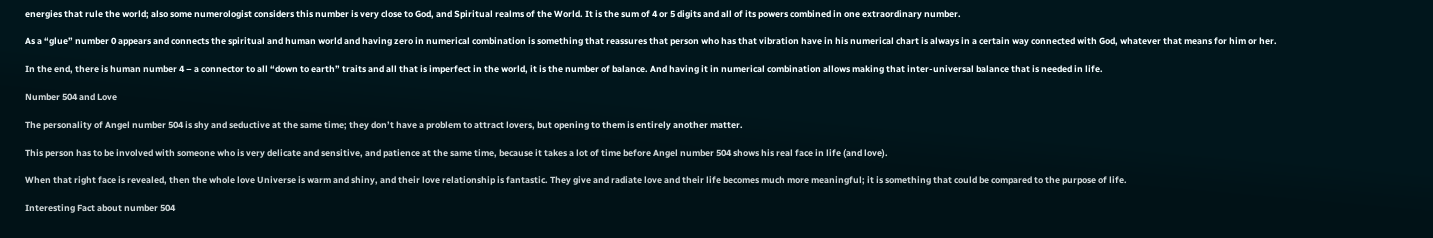energies that rule the world; also some numerologist considers this number is very close to God, and Spiritual realms of the World. It is the sum of 4 or 5 digits and all of its powers combined in one extraordinary number.

As a “glue” number 0 appears and connects the spiritual and human world and having zero in numerical combination is something that reassures that person who has that vibration have in his numerical chart is always in a certain way connected with God, whatever that means for him or her.

In the end, there is human number 4 – a connector to all “down to earth” traits and all that is imperfect in the world, it is the number of balance. And having it in numerical combination allows making that inter-universal balance that is needed in life.

Number 504 and Love

The personality of Angel number 504 is shy and seductive at the same time; they don’t have a problem to attract lovers, but opening to them is entirely another matter.

This person has to be involved with someone who is very delicate and sensitive, and patience at the same time, because it takes a lot of time before Angel number 504 shows his real face in life (and love).

When that right face is revealed, then the whole love Universe is warm and shiny, and their love relationship is fantastic. They give and radiate love and their life becomes much more meaningful; it is something that could be compared to the purpose of life.

Interesting Fact about number 504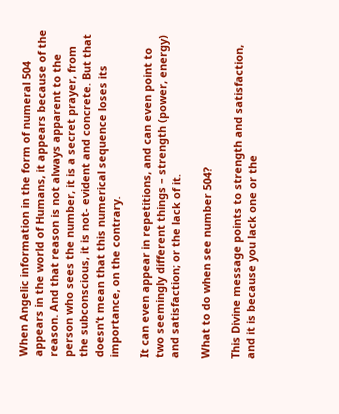When Angelic information in the form of numeral 504 appears in the world of Humans, it appears because of the reason. And that reason is not always apparent to the person who sees the number, it is a secret prayer, from the subconscious, it is not- evident and concrete. But that doesn’t mean that this numerical sequence loses its importance, on the contrary.

It can even appear in repetitions, and can even point to two seemingly different things – strength (power, energy) and satisfaction; or the lack of it.

What to do when see number 504?

This Divine message points to strength and satisfaction, and it is because you lack one or the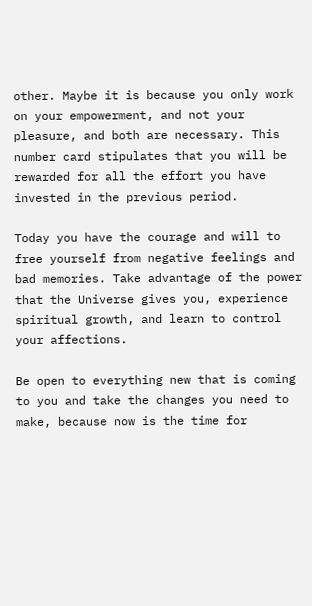other. Maybe it is because you only work on your empowerment, and not your pleasure, and both are necessary. This number card stipulates that you will be rewarded for all the effort you have invested in the previous period.

Today you have the courage and will to free yourself from negative feelings and bad memories. Take advantage of the power that the Universe gives you, experience spiritual growth, and learn to control your affections.

Be open to everything new that is coming to you and take the changes you need to make, because now is the time for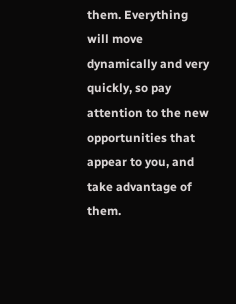them. Everything will move dynamically and very quickly, so pay attention to the new opportunities that appear to you, and take advantage of them.